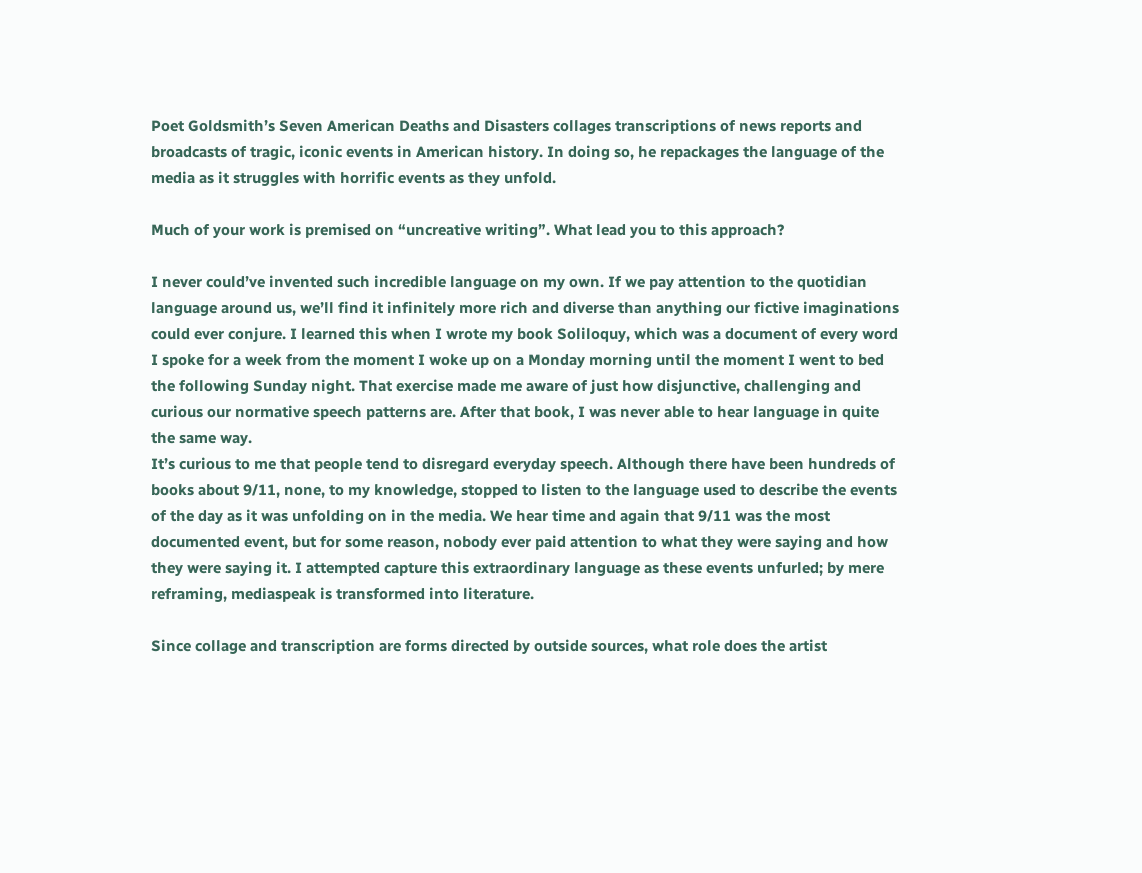Poet Goldsmith’s Seven American Deaths and Disasters collages transcriptions of news reports and broadcasts of tragic, iconic events in American history. In doing so, he repackages the language of the media as it struggles with horrific events as they unfold.

Much of your work is premised on “uncreative writing”. What lead you to this approach?

I never could’ve invented such incredible language on my own. If we pay attention to the quotidian language around us, we’ll find it infinitely more rich and diverse than anything our fictive imaginations could ever conjure. I learned this when I wrote my book Soliloquy, which was a document of every word I spoke for a week from the moment I woke up on a Monday morning until the moment I went to bed the following Sunday night. That exercise made me aware of just how disjunctive, challenging and curious our normative speech patterns are. After that book, I was never able to hear language in quite the same way.
It’s curious to me that people tend to disregard everyday speech. Although there have been hundreds of books about 9/11, none, to my knowledge, stopped to listen to the language used to describe the events of the day as it was unfolding on in the media. We hear time and again that 9/11 was the most documented event, but for some reason, nobody ever paid attention to what they were saying and how they were saying it. I attempted capture this extraordinary language as these events unfurled; by mere reframing, mediaspeak is transformed into literature.

Since collage and transcription are forms directed by outside sources, what role does the artist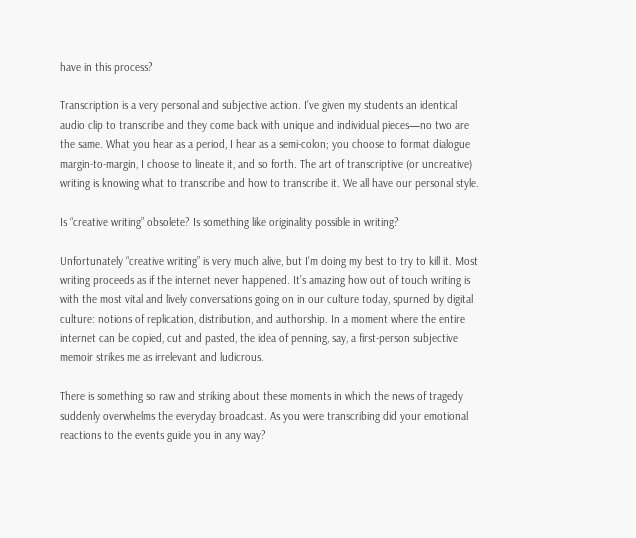have in this process?

Transcription is a very personal and subjective action. I’ve given my students an identical audio clip to transcribe and they come back with unique and individual pieces—no two are the same. What you hear as a period, I hear as a semi-colon; you choose to format dialogue margin-to-margin, I choose to lineate it, and so forth. The art of transcriptive (or uncreative) writing is knowing what to transcribe and how to transcribe it. We all have our personal style.

Is “creative writing” obsolete? Is something like originality possible in writing?

Unfortunately “creative writing” is very much alive, but I’m doing my best to try to kill it. Most writing proceeds as if the internet never happened. It’s amazing how out of touch writing is with the most vital and lively conversations going on in our culture today, spurned by digital culture: notions of replication, distribution, and authorship. In a moment where the entire internet can be copied, cut and pasted, the idea of penning, say, a first-person subjective memoir strikes me as irrelevant and ludicrous.

There is something so raw and striking about these moments in which the news of tragedy suddenly overwhelms the everyday broadcast. As you were transcribing did your emotional reactions to the events guide you in any way?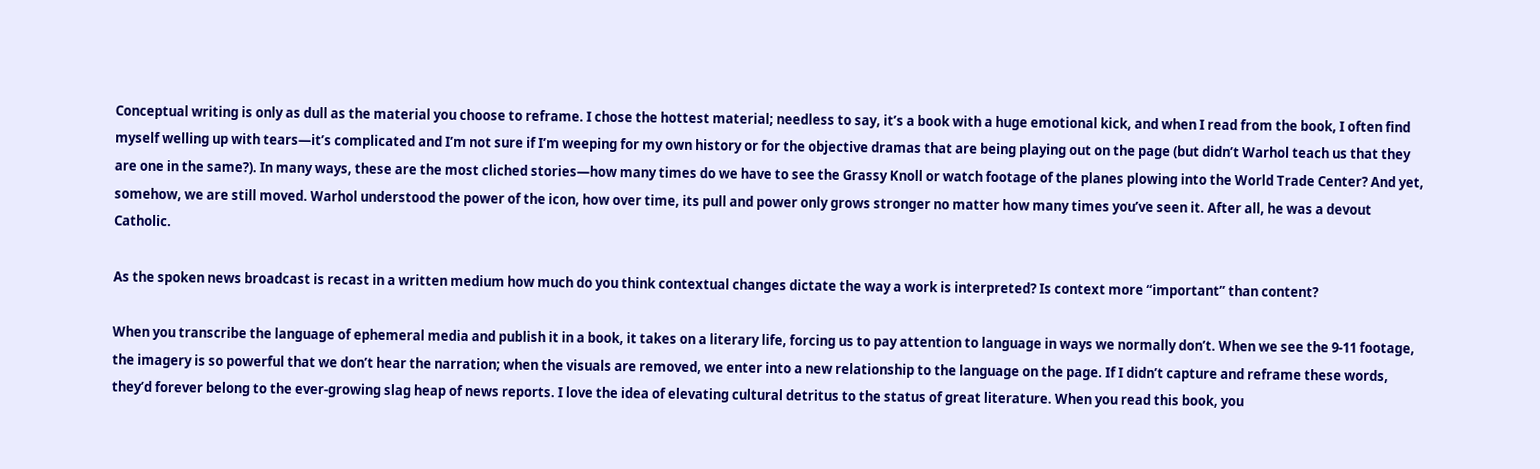Conceptual writing is only as dull as the material you choose to reframe. I chose the hottest material; needless to say, it’s a book with a huge emotional kick, and when I read from the book, I often find myself welling up with tears—it’s complicated and I’m not sure if I’m weeping for my own history or for the objective dramas that are being playing out on the page (but didn’t Warhol teach us that they are one in the same?). In many ways, these are the most cliched stories—how many times do we have to see the Grassy Knoll or watch footage of the planes plowing into the World Trade Center? And yet, somehow, we are still moved. Warhol understood the power of the icon, how over time, its pull and power only grows stronger no matter how many times you’ve seen it. After all, he was a devout Catholic.

As the spoken news broadcast is recast in a written medium how much do you think contextual changes dictate the way a work is interpreted? Is context more “important” than content?

When you transcribe the language of ephemeral media and publish it in a book, it takes on a literary life, forcing us to pay attention to language in ways we normally don’t. When we see the 9-11 footage, the imagery is so powerful that we don’t hear the narration; when the visuals are removed, we enter into a new relationship to the language on the page. If I didn’t capture and reframe these words, they’d forever belong to the ever-growing slag heap of news reports. I love the idea of elevating cultural detritus to the status of great literature. When you read this book, you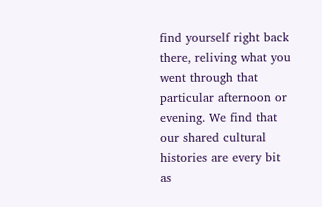find yourself right back there, reliving what you went through that particular afternoon or evening. We find that our shared cultural histories are every bit as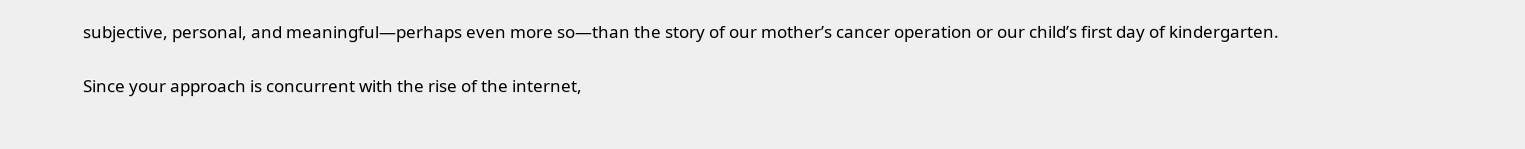subjective, personal, and meaningful—perhaps even more so—than the story of our mother’s cancer operation or our child’s first day of kindergarten.

Since your approach is concurrent with the rise of the internet,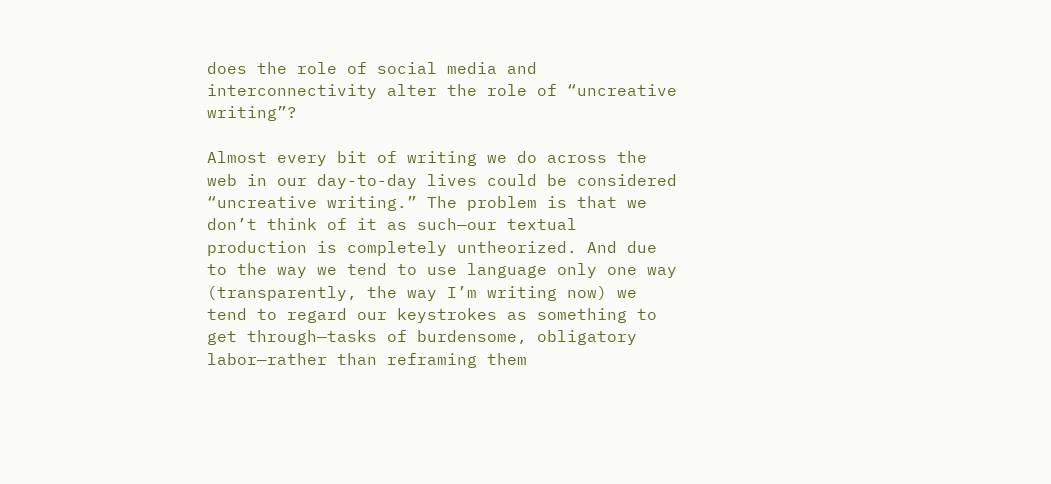does the role of social media and interconnectivity alter the role of “uncreative writing”?

Almost every bit of writing we do across the web in our day-to-day lives could be considered “uncreative writing.” The problem is that we don’t think of it as such—our textual production is completely untheorized. And due to the way we tend to use language only one way (transparently, the way I’m writing now) we tend to regard our keystrokes as something to get through—tasks of burdensome, obligatory labor—rather than reframing them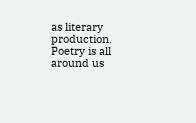as literary production. Poetry is all around us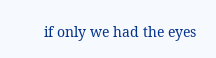if only we had the eyes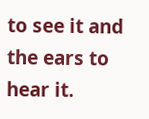to see it and the ears to hear it.